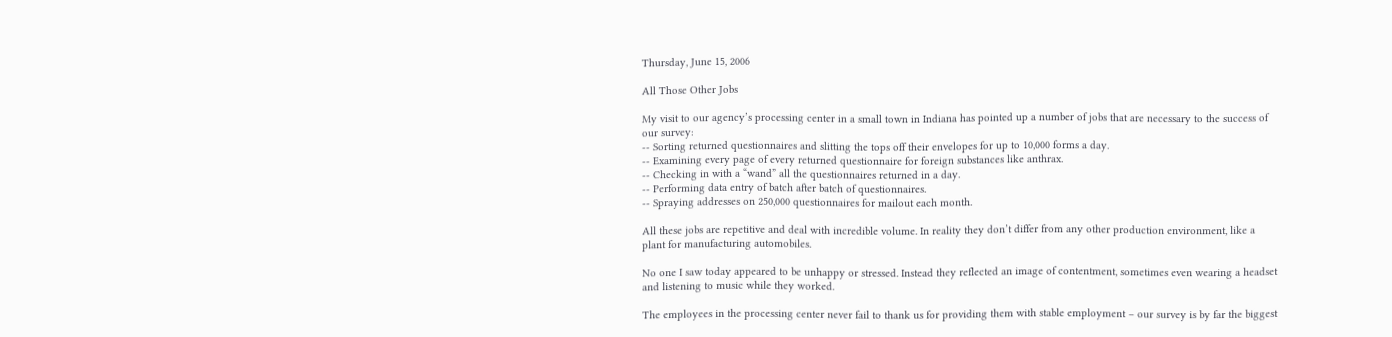Thursday, June 15, 2006

All Those Other Jobs

My visit to our agency’s processing center in a small town in Indiana has pointed up a number of jobs that are necessary to the success of our survey:
-- Sorting returned questionnaires and slitting the tops off their envelopes for up to 10,000 forms a day.
-- Examining every page of every returned questionnaire for foreign substances like anthrax.
-- Checking in with a “wand” all the questionnaires returned in a day.
-- Performing data entry of batch after batch of questionnaires.
-- Spraying addresses on 250,000 questionnaires for mailout each month.

All these jobs are repetitive and deal with incredible volume. In reality they don’t differ from any other production environment, like a plant for manufacturing automobiles.

No one I saw today appeared to be unhappy or stressed. Instead they reflected an image of contentment, sometimes even wearing a headset and listening to music while they worked.

The employees in the processing center never fail to thank us for providing them with stable employment – our survey is by far the biggest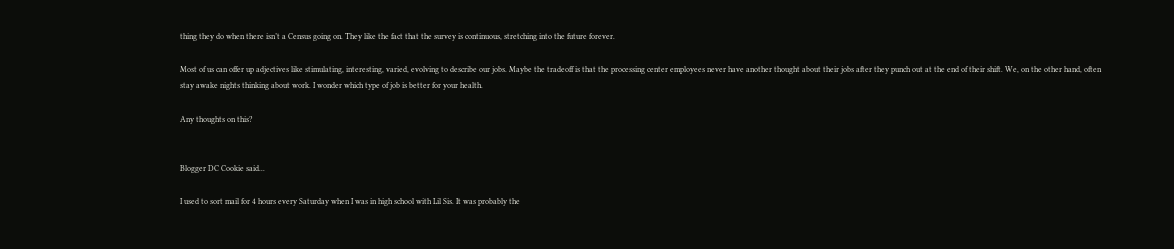thing they do when there isn’t a Census going on. They like the fact that the survey is continuous, stretching into the future forever.

Most of us can offer up adjectives like stimulating, interesting, varied, evolving to describe our jobs. Maybe the tradeoff is that the processing center employees never have another thought about their jobs after they punch out at the end of their shift. We, on the other hand, often stay awake nights thinking about work. I wonder which type of job is better for your health.

Any thoughts on this?


Blogger DC Cookie said...

I used to sort mail for 4 hours every Saturday when I was in high school with Lil Sis. It was probably the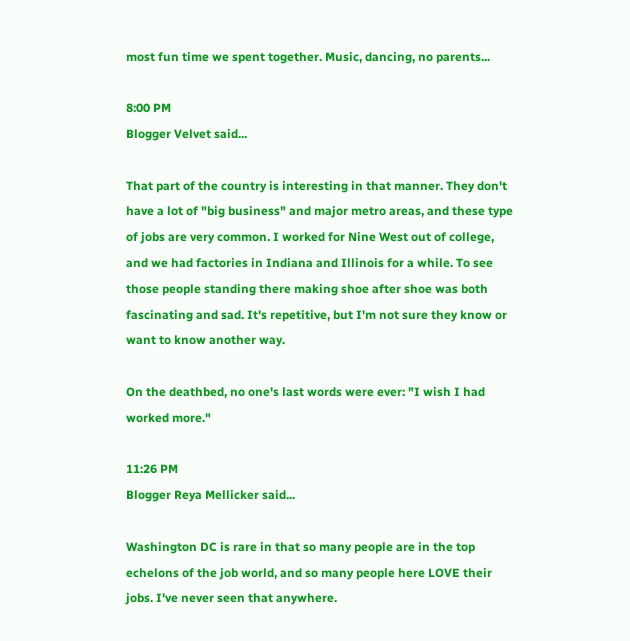most fun time we spent together. Music, dancing, no parents...

8:00 PM
Blogger Velvet said...

That part of the country is interesting in that manner. They don't have a lot of "big business" and major metro areas, and these type of jobs are very common. I worked for Nine West out of college, and we had factories in Indiana and Illinois for a while. To see those people standing there making shoe after shoe was both fascinating and sad. It's repetitive, but I'm not sure they know or want to know another way.

On the deathbed, no one's last words were ever: "I wish I had worked more."

11:26 PM
Blogger Reya Mellicker said...

Washington DC is rare in that so many people are in the top echelons of the job world, and so many people here LOVE their jobs. I've never seen that anywhere.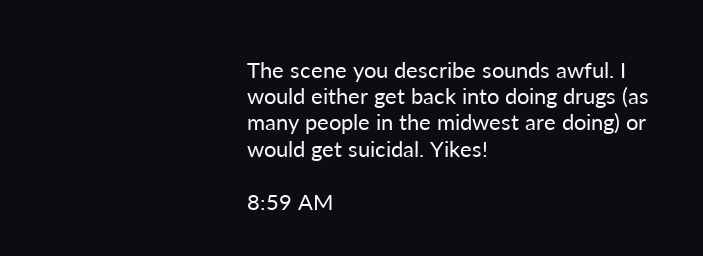The scene you describe sounds awful. I would either get back into doing drugs (as many people in the midwest are doing) or would get suicidal. Yikes!

8:59 AM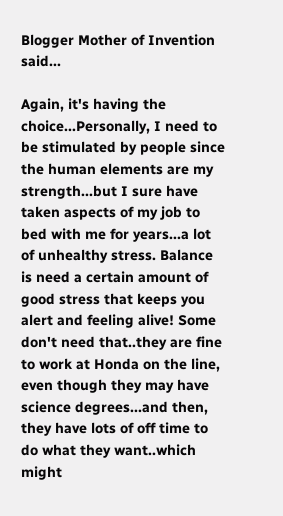Blogger Mother of Invention said...

Again, it's having the choice...Personally, I need to be stimulated by people since the human elements are my strength...but I sure have taken aspects of my job to bed with me for years...a lot of unhealthy stress. Balance is need a certain amount of good stress that keeps you alert and feeling alive! Some don't need that..they are fine to work at Honda on the line, even though they may have science degrees...and then, they have lots of off time to do what they want..which might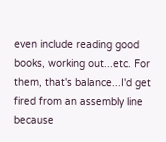even include reading good books, working out...etc. For them, that's balance...I'd get fired from an assembly line because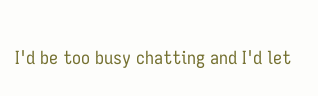I'd be too busy chatting and I'd let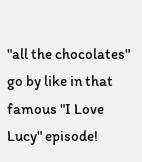"all the chocolates" go by like in that famous "I Love Lucy" episode!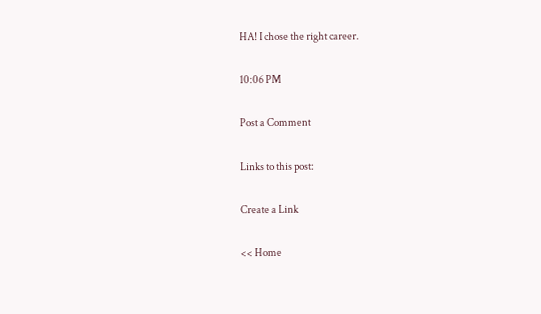HA! I chose the right career.

10:06 PM

Post a Comment

Links to this post:

Create a Link

<< Home